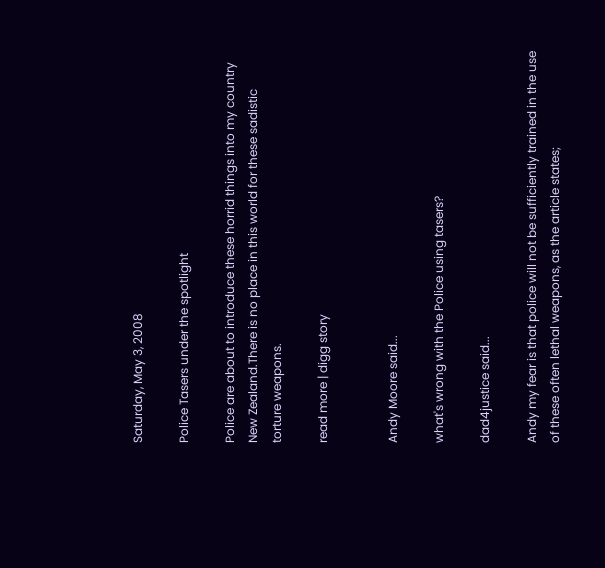Saturday, May 3, 2008

Police Tasers under the spotlight

Police are about to introduce these horrid things into my country New Zealand.There is no place in this world for these sadistic torture weapons.

read more | digg story


Andy Moore said...

what's wrong with the Police using tasers?

dad4justice said...

Andy my fear is that police will not be sufficiently trained in the use of these often lethal weapons, as the article states;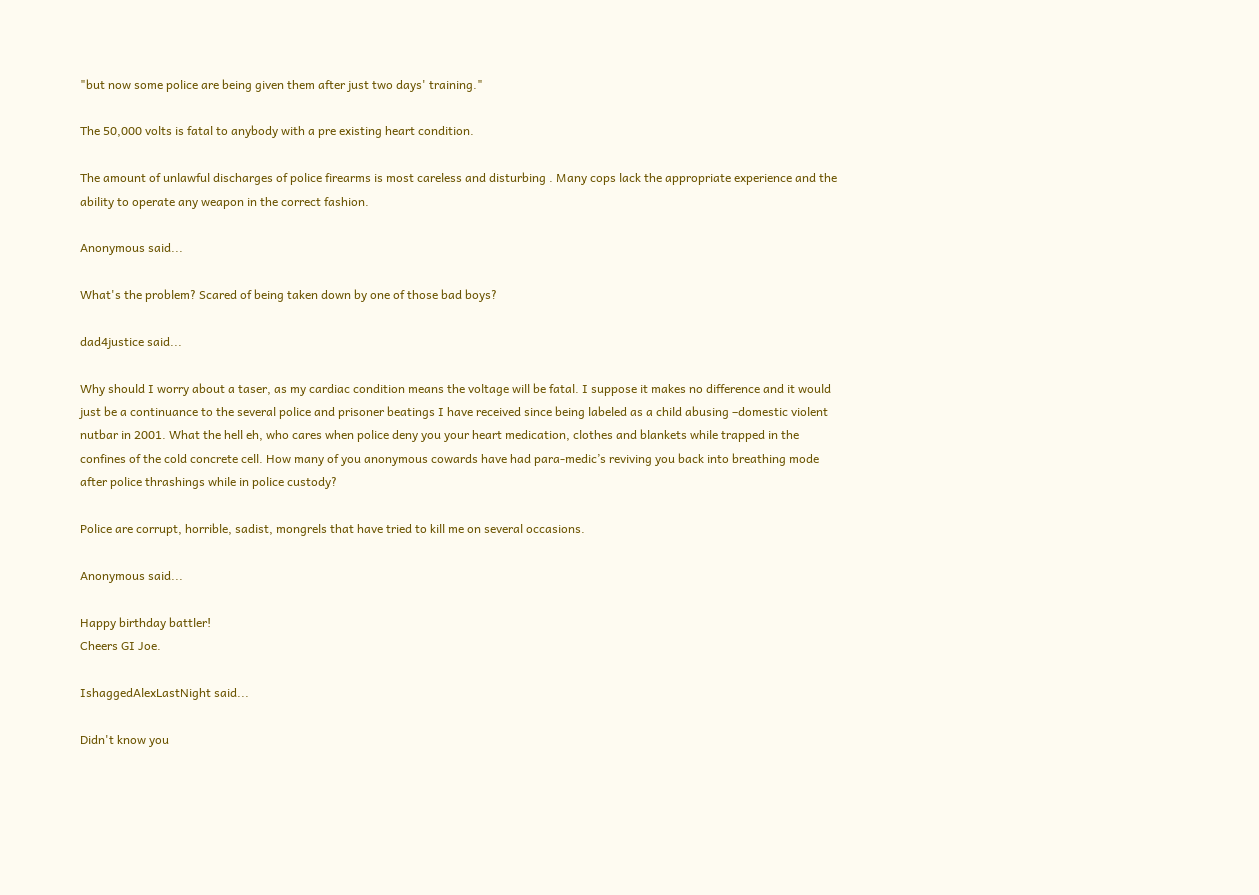"but now some police are being given them after just two days' training."

The 50,000 volts is fatal to anybody with a pre existing heart condition.

The amount of unlawful discharges of police firearms is most careless and disturbing . Many cops lack the appropriate experience and the ability to operate any weapon in the correct fashion.

Anonymous said...

What's the problem? Scared of being taken down by one of those bad boys?

dad4justice said...

Why should I worry about a taser, as my cardiac condition means the voltage will be fatal. I suppose it makes no difference and it would just be a continuance to the several police and prisoner beatings I have received since being labeled as a child abusing –domestic violent nutbar in 2001. What the hell eh, who cares when police deny you your heart medication, clothes and blankets while trapped in the confines of the cold concrete cell. How many of you anonymous cowards have had para-medic’s reviving you back into breathing mode after police thrashings while in police custody?

Police are corrupt, horrible, sadist, mongrels that have tried to kill me on several occasions.

Anonymous said...

Happy birthday battler!
Cheers GI Joe.

IshaggedAlexLastNight said...

Didn't know you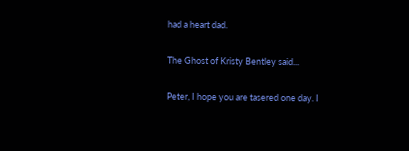had a heart dad.

The Ghost of Kristy Bentley said...

Peter, I hope you are tasered one day. I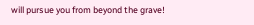will pursue you from beyond the grave!